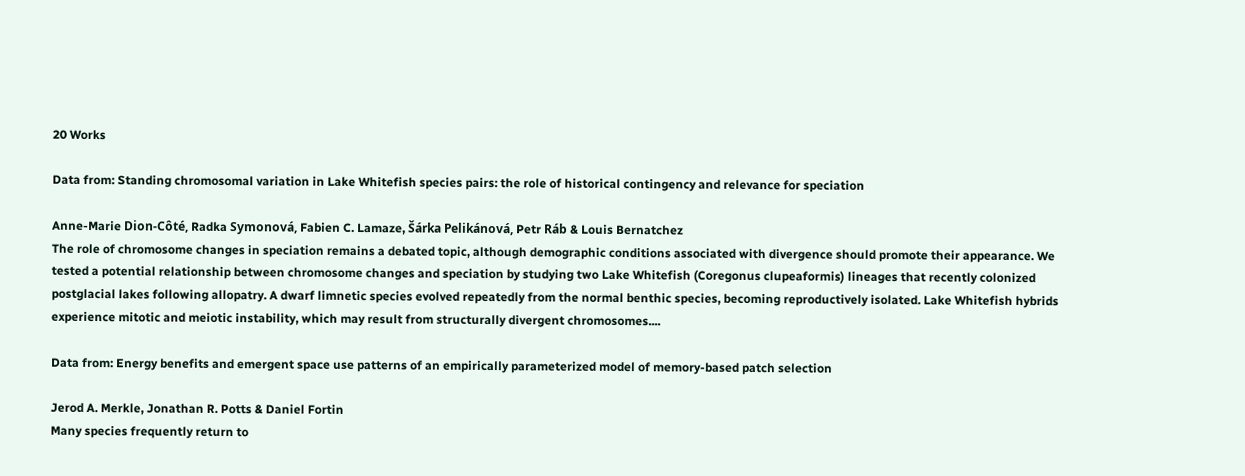20 Works

Data from: Standing chromosomal variation in Lake Whitefish species pairs: the role of historical contingency and relevance for speciation

Anne-Marie Dion-Côté, Radka Symonová, Fabien C. Lamaze, Šárka Pelikánová, Petr Ráb & Louis Bernatchez
The role of chromosome changes in speciation remains a debated topic, although demographic conditions associated with divergence should promote their appearance. We tested a potential relationship between chromosome changes and speciation by studying two Lake Whitefish (Coregonus clupeaformis) lineages that recently colonized postglacial lakes following allopatry. A dwarf limnetic species evolved repeatedly from the normal benthic species, becoming reproductively isolated. Lake Whitefish hybrids experience mitotic and meiotic instability, which may result from structurally divergent chromosomes....

Data from: Energy benefits and emergent space use patterns of an empirically parameterized model of memory-based patch selection

Jerod A. Merkle, Jonathan R. Potts & Daniel Fortin
Many species frequently return to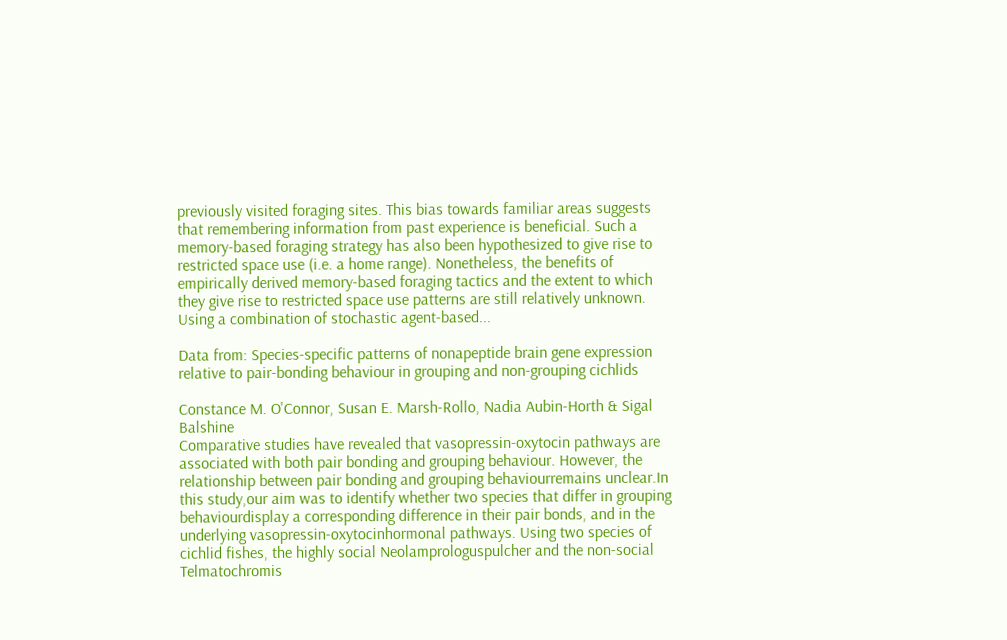previously visited foraging sites. This bias towards familiar areas suggests that remembering information from past experience is beneficial. Such a memory-based foraging strategy has also been hypothesized to give rise to restricted space use (i.e. a home range). Nonetheless, the benefits of empirically derived memory-based foraging tactics and the extent to which they give rise to restricted space use patterns are still relatively unknown. Using a combination of stochastic agent-based...

Data from: Species-specific patterns of nonapeptide brain gene expression relative to pair-bonding behaviour in grouping and non-grouping cichlids

Constance M. O'Connor, Susan E. Marsh-Rollo, Nadia Aubin-Horth & Sigal Balshine
Comparative studies have revealed that vasopressin-oxytocin pathways are associated with both pair bonding and grouping behaviour. However, the relationship between pair bonding and grouping behaviourremains unclear.In this study,our aim was to identify whether two species that differ in grouping behaviourdisplay a corresponding difference in their pair bonds, and in the underlying vasopressin-oxytocinhormonal pathways. Using two species of cichlid fishes, the highly social Neolamprologuspulcher and the non-social Telmatochromis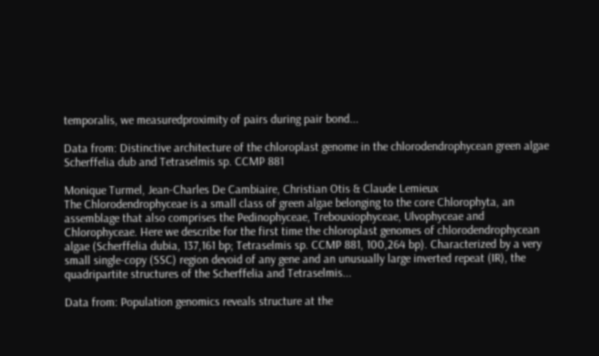temporalis, we measuredproximity of pairs during pair bond...

Data from: Distinctive architecture of the chloroplast genome in the chlorodendrophycean green algae Scherffelia dub and Tetraselmis sp. CCMP 881

Monique Turmel, Jean-Charles De Cambiaire, Christian Otis & Claude Lemieux
The Chlorodendrophyceae is a small class of green algae belonging to the core Chlorophyta, an assemblage that also comprises the Pedinophyceae, Trebouxiophyceae, Ulvophyceae and Chlorophyceae. Here we describe for the first time the chloroplast genomes of chlorodendrophycean algae (Scherffelia dubia, 137,161 bp; Tetraselmis sp. CCMP 881, 100,264 bp). Characterized by a very small single-copy (SSC) region devoid of any gene and an unusually large inverted repeat (IR), the quadripartite structures of the Scherffelia and Tetraselmis...

Data from: Population genomics reveals structure at the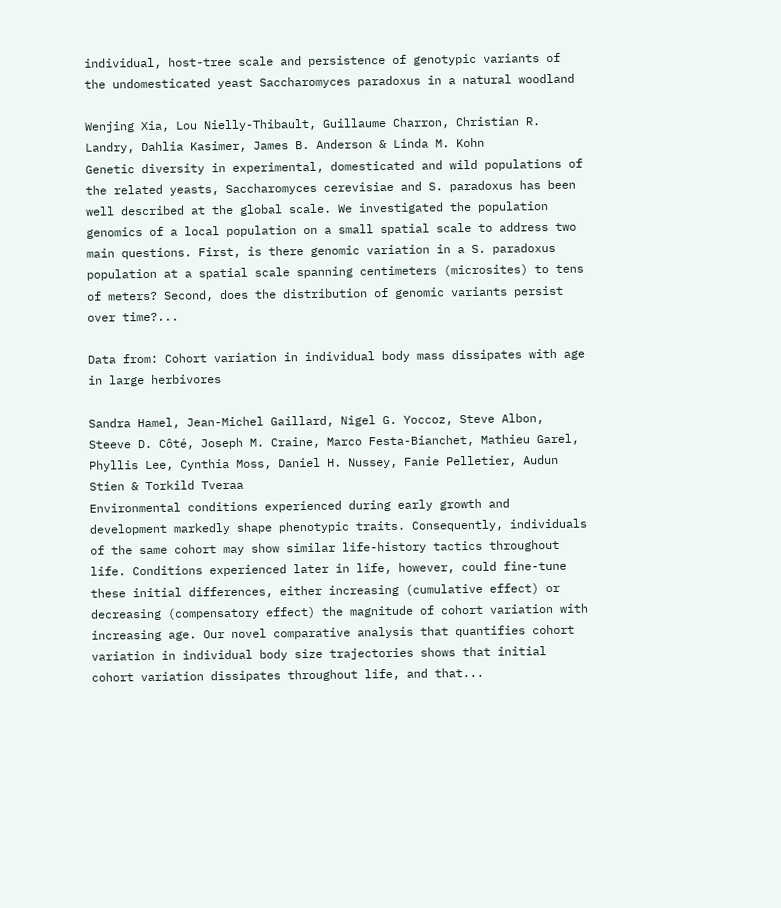individual, host-tree scale and persistence of genotypic variants of the undomesticated yeast Saccharomyces paradoxus in a natural woodland

Wenjing Xia, Lou Nielly-Thibault, Guillaume Charron, Christian R. Landry, Dahlia Kasimer, James B. Anderson & Linda M. Kohn
Genetic diversity in experimental, domesticated and wild populations of the related yeasts, Saccharomyces cerevisiae and S. paradoxus has been well described at the global scale. We investigated the population genomics of a local population on a small spatial scale to address two main questions. First, is there genomic variation in a S. paradoxus population at a spatial scale spanning centimeters (microsites) to tens of meters? Second, does the distribution of genomic variants persist over time?...

Data from: Cohort variation in individual body mass dissipates with age in large herbivores

Sandra Hamel, Jean-Michel Gaillard, Nigel G. Yoccoz, Steve Albon, Steeve D. Côté, Joseph M. Craine, Marco Festa-Bianchet, Mathieu Garel, Phyllis Lee, Cynthia Moss, Daniel H. Nussey, Fanie Pelletier, Audun Stien & Torkild Tveraa
Environmental conditions experienced during early growth and development markedly shape phenotypic traits. Consequently, individuals of the same cohort may show similar life-history tactics throughout life. Conditions experienced later in life, however, could fine-tune these initial differences, either increasing (cumulative effect) or decreasing (compensatory effect) the magnitude of cohort variation with increasing age. Our novel comparative analysis that quantifies cohort variation in individual body size trajectories shows that initial cohort variation dissipates throughout life, and that...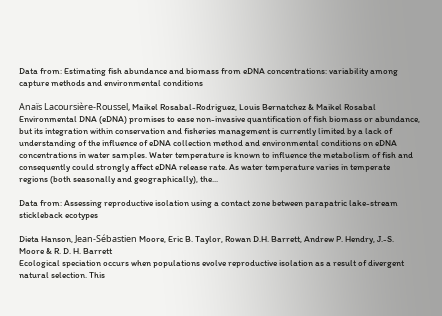Data from: Estimating fish abundance and biomass from eDNA concentrations: variability among capture methods and environmental conditions

Anaïs Lacoursière-Roussel, Maikel Rosabal-Rodriguez, Louis Bernatchez & Maikel Rosabal
Environmental DNA (eDNA) promises to ease non-invasive quantification of fish biomass or abundance, but its integration within conservation and fisheries management is currently limited by a lack of understanding of the influence of eDNA collection method and environmental conditions on eDNA concentrations in water samples. Water temperature is known to influence the metabolism of fish and consequently could strongly affect eDNA release rate. As water temperature varies in temperate regions (both seasonally and geographically), the...

Data from: Assessing reproductive isolation using a contact zone between parapatric lake-stream stickleback ecotypes

Dieta Hanson, Jean-Sébastien Moore, Eric B. Taylor, Rowan D.H. Barrett, Andrew P. Hendry, J.-S. Moore & R. D. H. Barrett
Ecological speciation occurs when populations evolve reproductive isolation as a result of divergent natural selection. This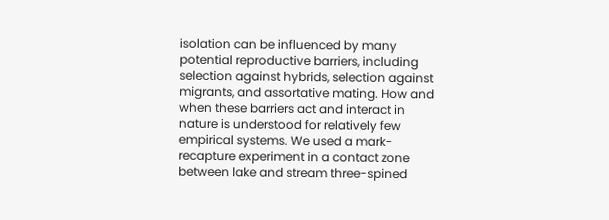isolation can be influenced by many potential reproductive barriers, including selection against hybrids, selection against migrants, and assortative mating. How and when these barriers act and interact in nature is understood for relatively few empirical systems. We used a mark-recapture experiment in a contact zone between lake and stream three-spined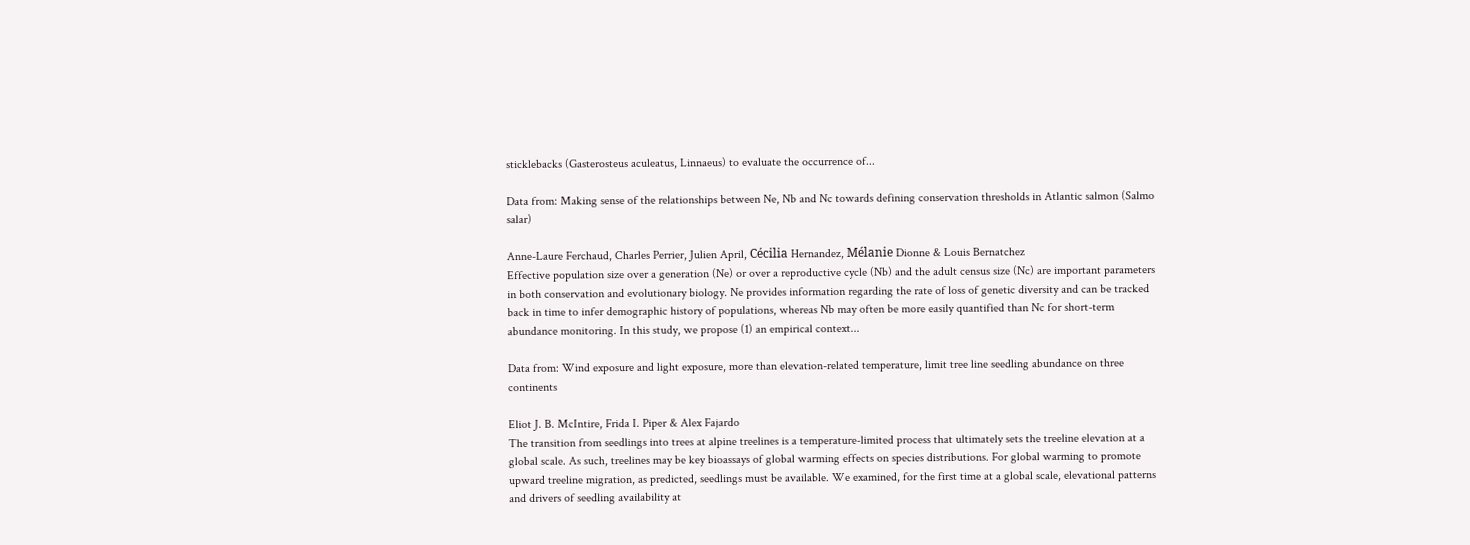sticklebacks (Gasterosteus aculeatus, Linnaeus) to evaluate the occurrence of...

Data from: Making sense of the relationships between Ne, Nb and Nc towards defining conservation thresholds in Atlantic salmon (Salmo salar)

Anne-Laure Ferchaud, Charles Perrier, Julien April, Cécilia Hernandez, Mélanie Dionne & Louis Bernatchez
Effective population size over a generation (Ne) or over a reproductive cycle (Nb) and the adult census size (Nc) are important parameters in both conservation and evolutionary biology. Ne provides information regarding the rate of loss of genetic diversity and can be tracked back in time to infer demographic history of populations, whereas Nb may often be more easily quantified than Nc for short-term abundance monitoring. In this study, we propose (1) an empirical context...

Data from: Wind exposure and light exposure, more than elevation-related temperature, limit tree line seedling abundance on three continents

Eliot J. B. McIntire, Frida I. Piper & Alex Fajardo
The transition from seedlings into trees at alpine treelines is a temperature-limited process that ultimately sets the treeline elevation at a global scale. As such, treelines may be key bioassays of global warming effects on species distributions. For global warming to promote upward treeline migration, as predicted, seedlings must be available. We examined, for the first time at a global scale, elevational patterns and drivers of seedling availability at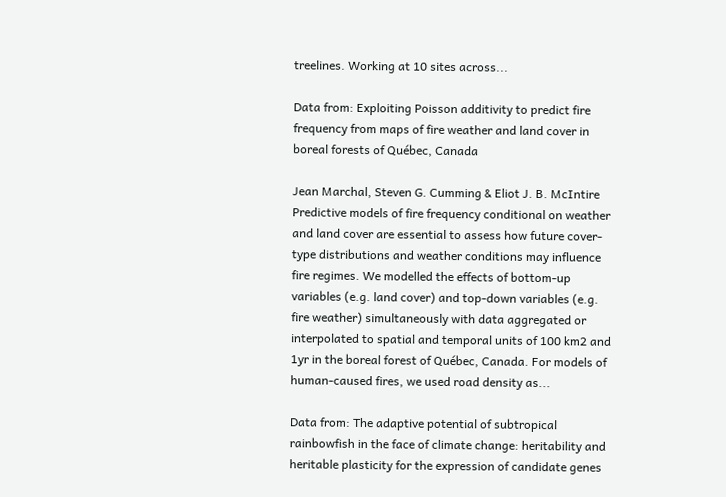treelines. Working at 10 sites across...

Data from: Exploiting Poisson additivity to predict fire frequency from maps of fire weather and land cover in boreal forests of Québec, Canada

Jean Marchal, Steven G. Cumming & Eliot J. B. McIntire
Predictive models of fire frequency conditional on weather and land cover are essential to assess how future cover-type distributions and weather conditions may influence fire regimes. We modelled the effects of bottom-up variables (e.g. land cover) and top-down variables (e.g. fire weather) simultaneously with data aggregated or interpolated to spatial and temporal units of 100 km2 and 1yr in the boreal forest of Québec, Canada. For models of human-caused fires, we used road density as...

Data from: The adaptive potential of subtropical rainbowfish in the face of climate change: heritability and heritable plasticity for the expression of candidate genes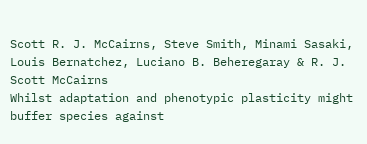Scott R. J. McCairns, Steve Smith, Minami Sasaki, Louis Bernatchez, Luciano B. Beheregaray & R. J. Scott McCairns
Whilst adaptation and phenotypic plasticity might buffer species against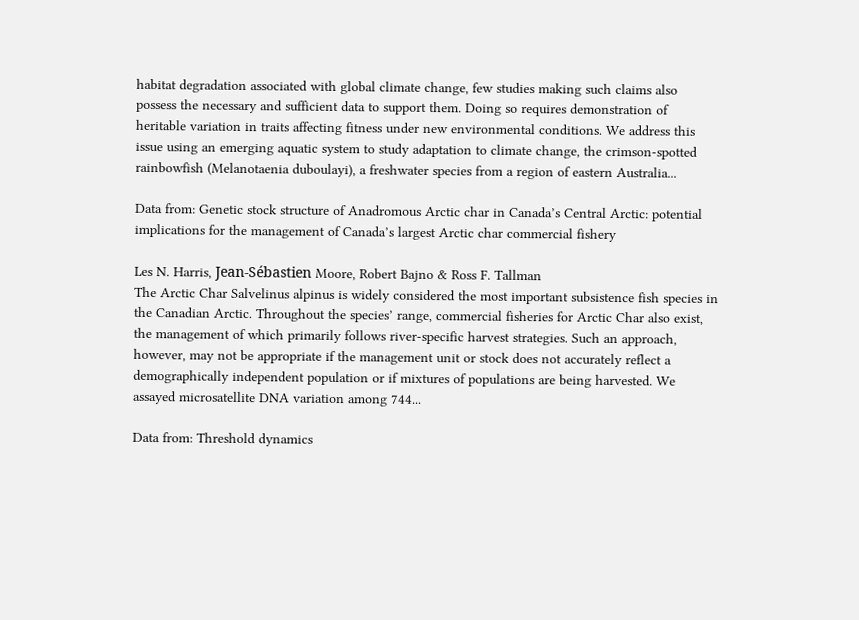habitat degradation associated with global climate change, few studies making such claims also possess the necessary and sufficient data to support them. Doing so requires demonstration of heritable variation in traits affecting fitness under new environmental conditions. We address this issue using an emerging aquatic system to study adaptation to climate change, the crimson-spotted rainbowfish (Melanotaenia duboulayi), a freshwater species from a region of eastern Australia...

Data from: Genetic stock structure of Anadromous Arctic char in Canada’s Central Arctic: potential implications for the management of Canada’s largest Arctic char commercial fishery

Les N. Harris, Jean-Sébastien Moore, Robert Bajno & Ross F. Tallman
The Arctic Char Salvelinus alpinus is widely considered the most important subsistence fish species in the Canadian Arctic. Throughout the species’ range, commercial fisheries for Arctic Char also exist, the management of which primarily follows river-specific harvest strategies. Such an approach, however, may not be appropriate if the management unit or stock does not accurately reflect a demographically independent population or if mixtures of populations are being harvested. We assayed microsatellite DNA variation among 744...

Data from: Threshold dynamics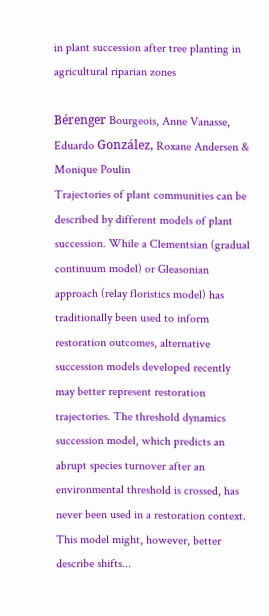in plant succession after tree planting in agricultural riparian zones

Bérenger Bourgeois, Anne Vanasse, Eduardo González, Roxane Andersen & Monique Poulin
Trajectories of plant communities can be described by different models of plant succession. While a Clementsian (gradual continuum model) or Gleasonian approach (relay floristics model) has traditionally been used to inform restoration outcomes, alternative succession models developed recently may better represent restoration trajectories. The threshold dynamics succession model, which predicts an abrupt species turnover after an environmental threshold is crossed, has never been used in a restoration context. This model might, however, better describe shifts...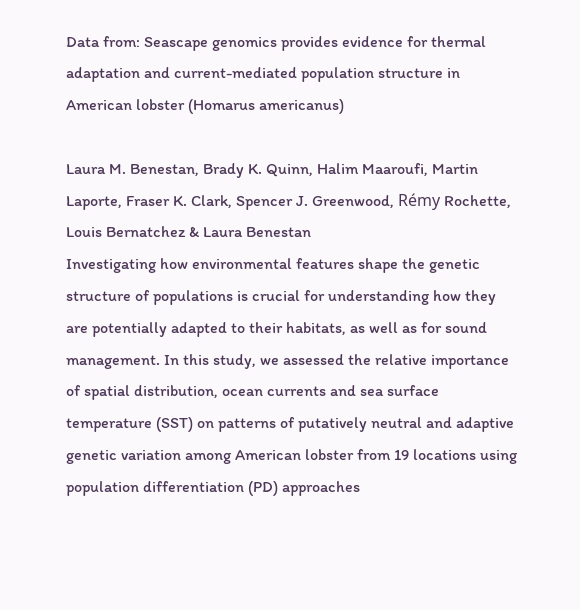Data from: Seascape genomics provides evidence for thermal adaptation and current-mediated population structure in American lobster (Homarus americanus)

Laura M. Benestan, Brady K. Quinn, Halim Maaroufi, Martin Laporte, Fraser K. Clark, Spencer J. Greenwood, Rémy Rochette, Louis Bernatchez & Laura Benestan
Investigating how environmental features shape the genetic structure of populations is crucial for understanding how they are potentially adapted to their habitats, as well as for sound management. In this study, we assessed the relative importance of spatial distribution, ocean currents and sea surface temperature (SST) on patterns of putatively neutral and adaptive genetic variation among American lobster from 19 locations using population differentiation (PD) approaches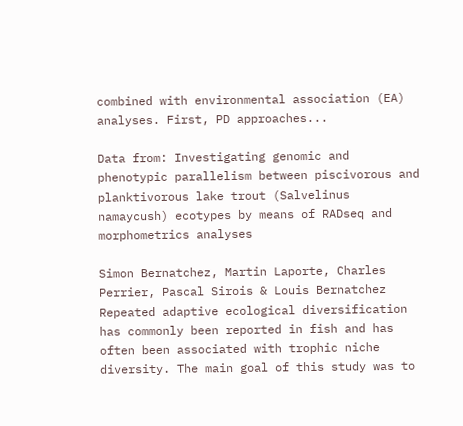combined with environmental association (EA) analyses. First, PD approaches...

Data from: Investigating genomic and phenotypic parallelism between piscivorous and planktivorous lake trout (Salvelinus namaycush) ecotypes by means of RADseq and morphometrics analyses

Simon Bernatchez, Martin Laporte, Charles Perrier, Pascal Sirois & Louis Bernatchez
Repeated adaptive ecological diversification has commonly been reported in fish and has often been associated with trophic niche diversity. The main goal of this study was to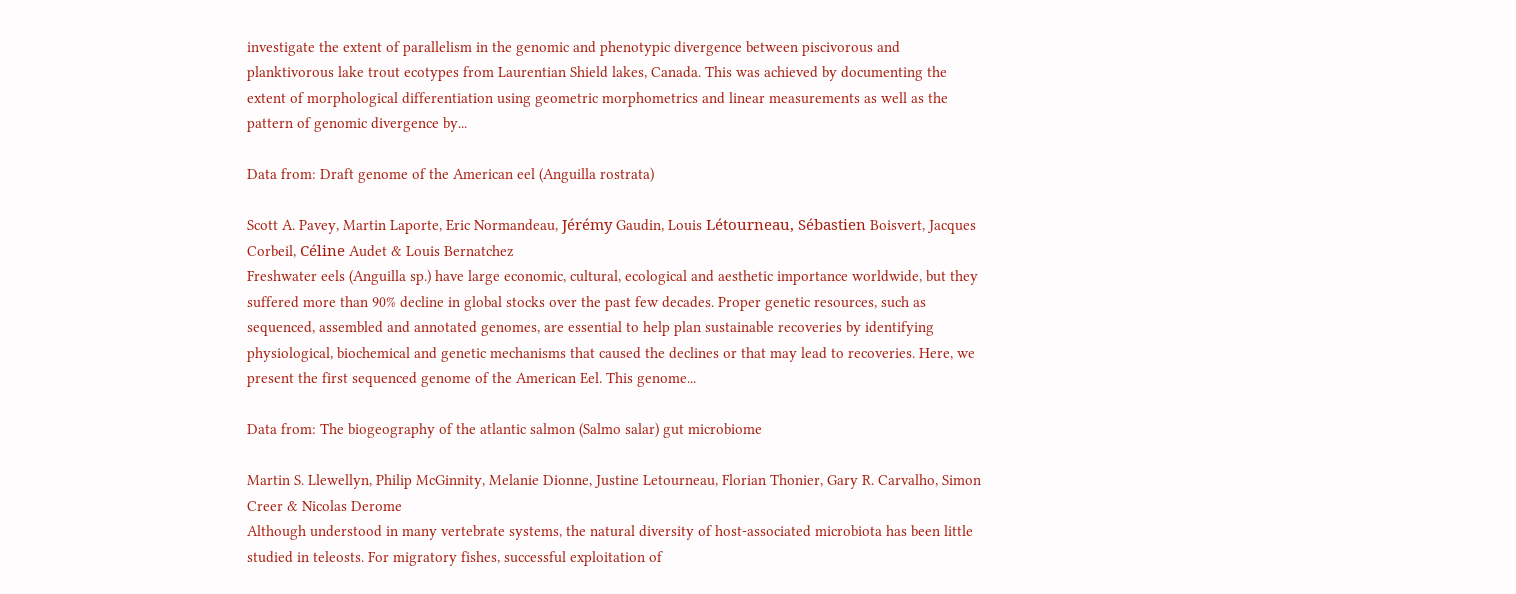investigate the extent of parallelism in the genomic and phenotypic divergence between piscivorous and planktivorous lake trout ecotypes from Laurentian Shield lakes, Canada. This was achieved by documenting the extent of morphological differentiation using geometric morphometrics and linear measurements as well as the pattern of genomic divergence by...

Data from: Draft genome of the American eel (Anguilla rostrata)

Scott A. Pavey, Martin Laporte, Eric Normandeau, Jérémy Gaudin, Louis Létourneau, Sébastien Boisvert, Jacques Corbeil, Céline Audet & Louis Bernatchez
Freshwater eels (Anguilla sp.) have large economic, cultural, ecological and aesthetic importance worldwide, but they suffered more than 90% decline in global stocks over the past few decades. Proper genetic resources, such as sequenced, assembled and annotated genomes, are essential to help plan sustainable recoveries by identifying physiological, biochemical and genetic mechanisms that caused the declines or that may lead to recoveries. Here, we present the first sequenced genome of the American Eel. This genome...

Data from: The biogeography of the atlantic salmon (Salmo salar) gut microbiome

Martin S. Llewellyn, Philip McGinnity, Melanie Dionne, Justine Letourneau, Florian Thonier, Gary R. Carvalho, Simon Creer & Nicolas Derome
Although understood in many vertebrate systems, the natural diversity of host-associated microbiota has been little studied in teleosts. For migratory fishes, successful exploitation of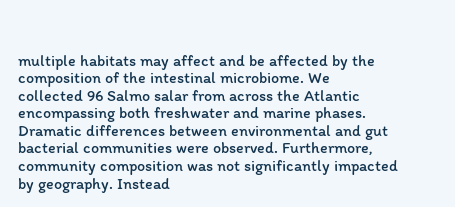multiple habitats may affect and be affected by the composition of the intestinal microbiome. We collected 96 Salmo salar from across the Atlantic encompassing both freshwater and marine phases. Dramatic differences between environmental and gut bacterial communities were observed. Furthermore, community composition was not significantly impacted by geography. Instead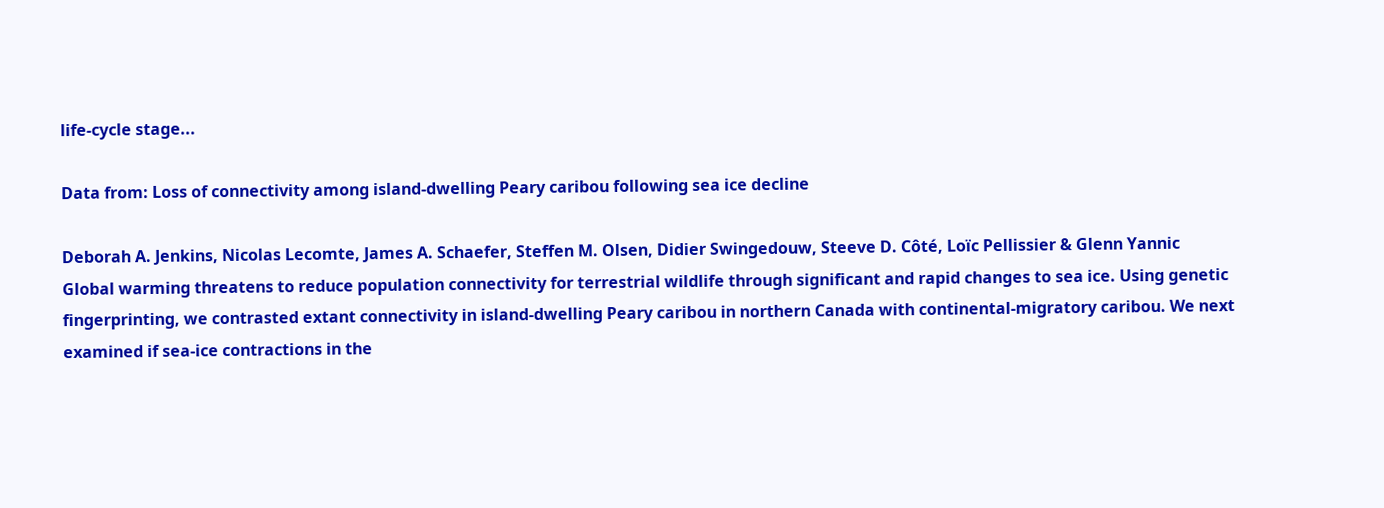life-cycle stage...

Data from: Loss of connectivity among island-dwelling Peary caribou following sea ice decline

Deborah A. Jenkins, Nicolas Lecomte, James A. Schaefer, Steffen M. Olsen, Didier Swingedouw, Steeve D. Côté, Loïc Pellissier & Glenn Yannic
Global warming threatens to reduce population connectivity for terrestrial wildlife through significant and rapid changes to sea ice. Using genetic fingerprinting, we contrasted extant connectivity in island-dwelling Peary caribou in northern Canada with continental-migratory caribou. We next examined if sea-ice contractions in the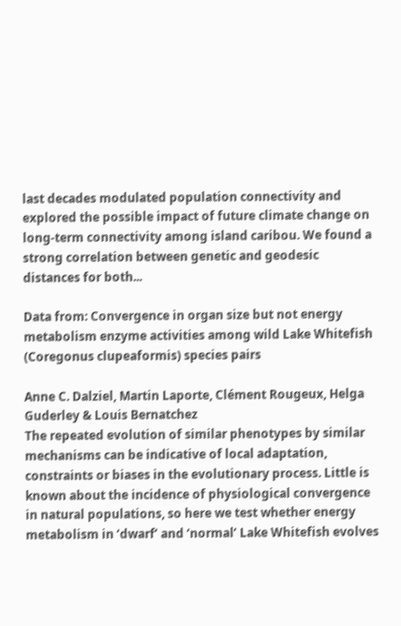last decades modulated population connectivity and explored the possible impact of future climate change on long-term connectivity among island caribou. We found a strong correlation between genetic and geodesic distances for both...

Data from: Convergence in organ size but not energy metabolism enzyme activities among wild Lake Whitefish (Coregonus clupeaformis) species pairs

Anne C. Dalziel, Martin Laporte, Clément Rougeux, Helga Guderley & Louis Bernatchez
The repeated evolution of similar phenotypes by similar mechanisms can be indicative of local adaptation, constraints or biases in the evolutionary process. Little is known about the incidence of physiological convergence in natural populations, so here we test whether energy metabolism in ‘dwarf’ and ‘normal’ Lake Whitefish evolves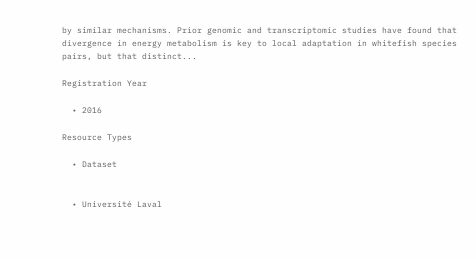by similar mechanisms. Prior genomic and transcriptomic studies have found that divergence in energy metabolism is key to local adaptation in whitefish species pairs, but that distinct...

Registration Year

  • 2016

Resource Types

  • Dataset


  • Université Laval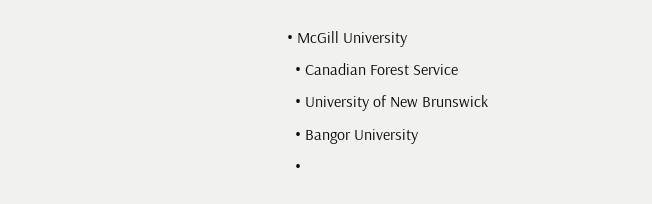• McGill University
  • Canadian Forest Service
  • University of New Brunswick
  • Bangor University
  •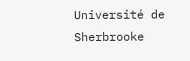Université de Sherbrooke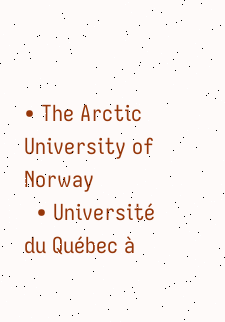• The Arctic University of Norway
  • Université du Québec à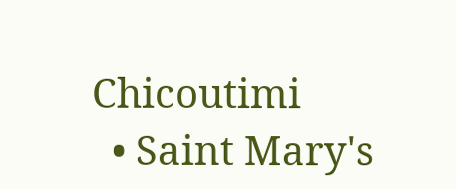Chicoutimi
  • Saint Mary's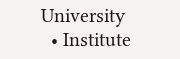University
  • Institute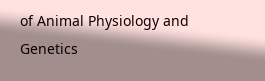of Animal Physiology and Genetics